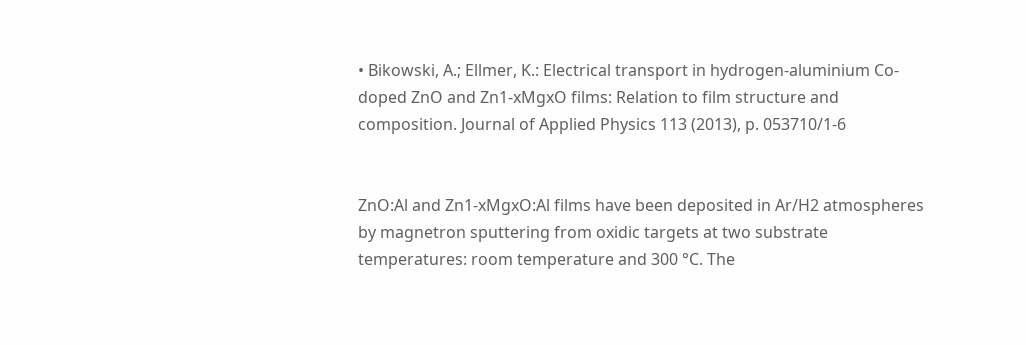• Bikowski, A.; Ellmer, K.: Electrical transport in hydrogen-aluminium Co-doped ZnO and Zn1-xMgxO films: Relation to film structure and composition. Journal of Applied Physics 113 (2013), p. 053710/1-6


ZnO:Al and Zn1-xMgxO:Al films have been deposited in Ar/H2 atmospheres by magnetron sputtering from oxidic targets at two substrate temperatures: room temperature and 300 °C. The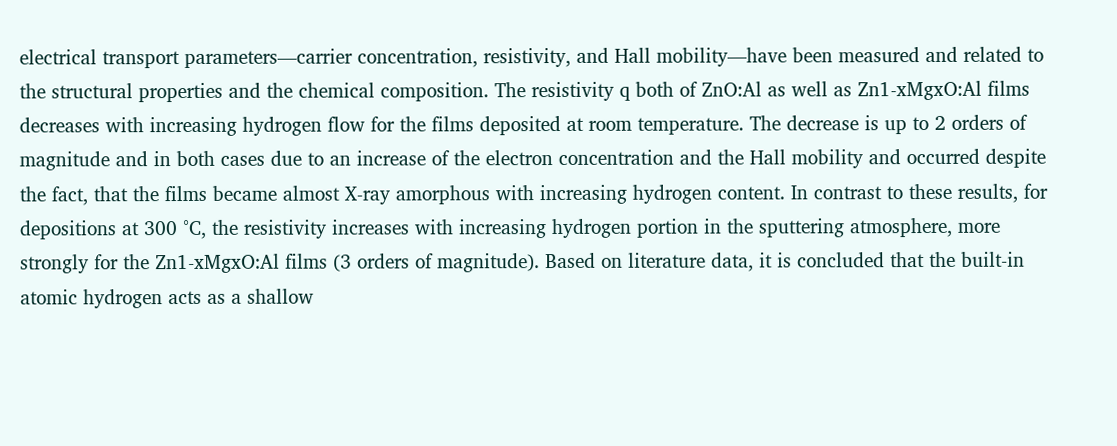electrical transport parameters—carrier concentration, resistivity, and Hall mobility—have been measured and related to the structural properties and the chemical composition. The resistivity q both of ZnO:Al as well as Zn1-xMgxO:Al films decreases with increasing hydrogen flow for the films deposited at room temperature. The decrease is up to 2 orders of magnitude and in both cases due to an increase of the electron concentration and the Hall mobility and occurred despite the fact, that the films became almost X-ray amorphous with increasing hydrogen content. In contrast to these results, for depositions at 300 °C, the resistivity increases with increasing hydrogen portion in the sputtering atmosphere, more strongly for the Zn1-xMgxO:Al films (3 orders of magnitude). Based on literature data, it is concluded that the built-in atomic hydrogen acts as a shallow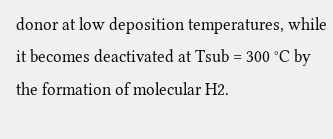donor at low deposition temperatures, while it becomes deactivated at Tsub = 300 °C by the formation of molecular H2.